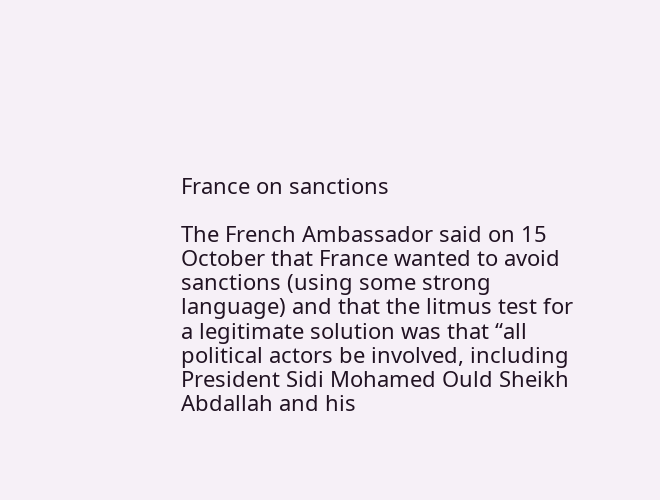France on sanctions

The French Ambassador said on 15 October that France wanted to avoid sanctions (using some strong language) and that the litmus test for a legitimate solution was that “all political actors be involved, including President Sidi Mohamed Ould Sheikh Abdallah and his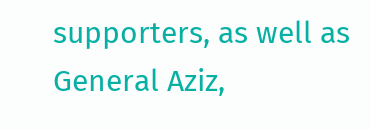supporters, as well as General Aziz,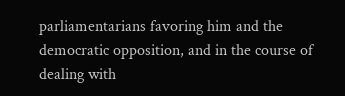parliamentarians favoring him and the democratic opposition, and in the course of dealing with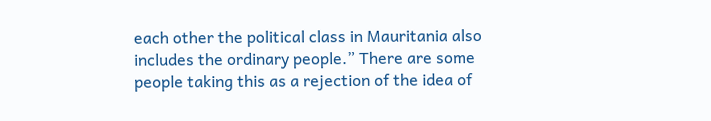each other the political class in Mauritania also includes the ordinary people.” There are some people taking this as a rejection of the idea of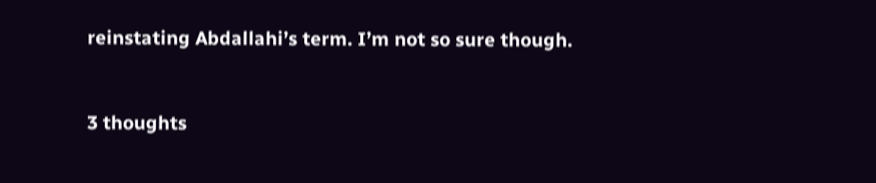reinstating Abdallahi’s term. I’m not so sure though.


3 thoughts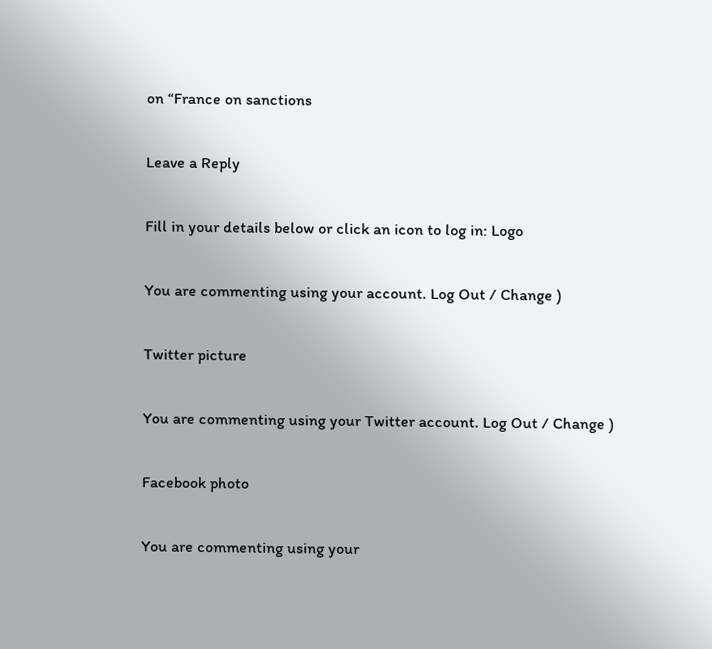on “France on sanctions

Leave a Reply

Fill in your details below or click an icon to log in: Logo

You are commenting using your account. Log Out / Change )

Twitter picture

You are commenting using your Twitter account. Log Out / Change )

Facebook photo

You are commenting using your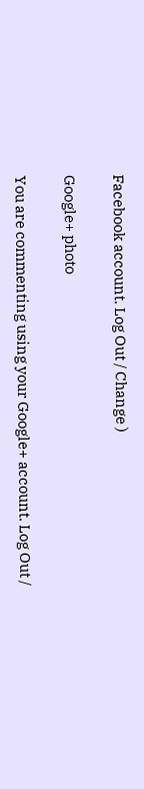Facebook account. Log Out / Change )

Google+ photo

You are commenting using your Google+ account. Log Out /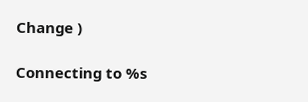Change )

Connecting to %s